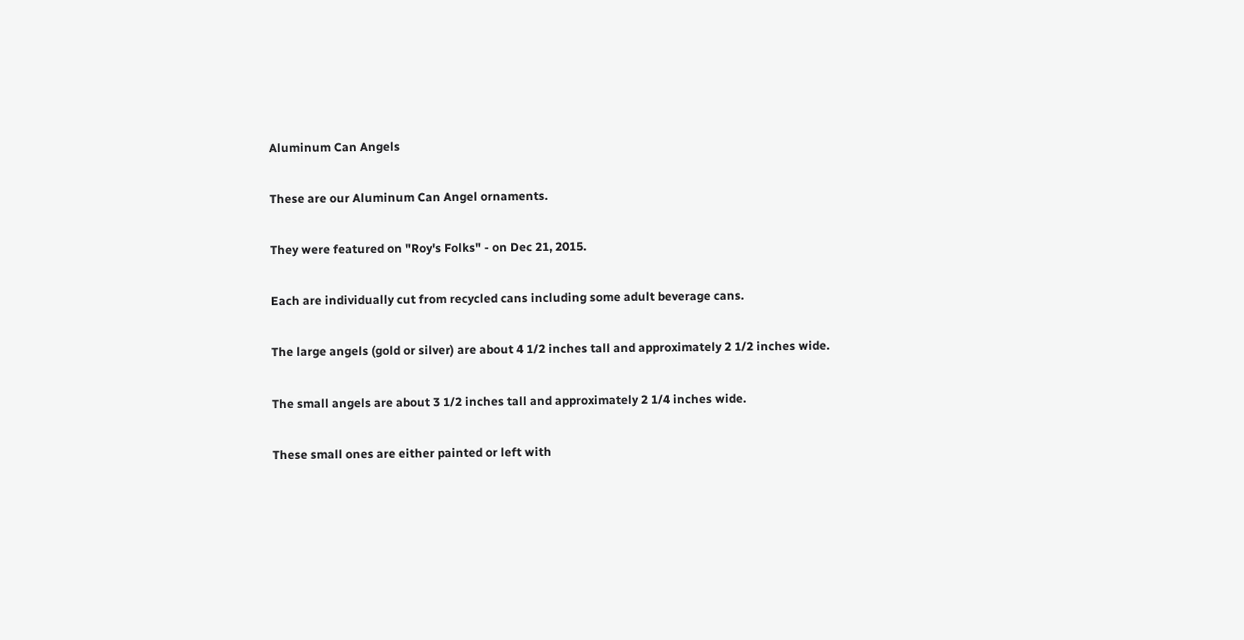Aluminum Can Angels

These are our Aluminum Can Angel ornaments.

They were featured on "Roy's Folks" - on Dec 21, 2015.

Each are individually cut from recycled cans including some adult beverage cans.

The large angels (gold or silver) are about 4 1/2 inches tall and approximately 2 1/2 inches wide.

The small angels are about 3 1/2 inches tall and approximately 2 1/4 inches wide.

These small ones are either painted or left with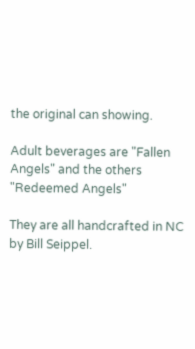the original can showing.

Adult beverages are "Fallen Angels" and the others "Redeemed Angels"

They are all handcrafted in NC by Bill Seippel.